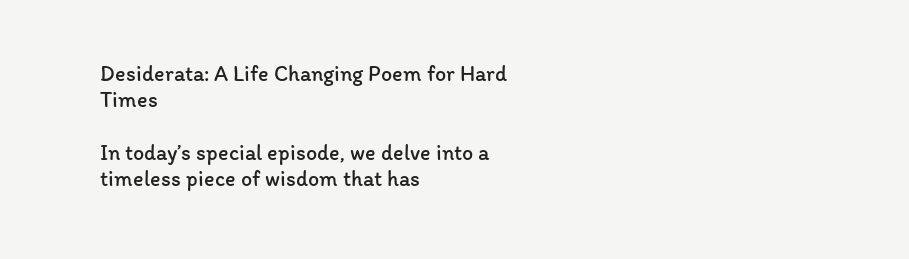Desiderata: A Life Changing Poem for Hard Times

In today’s special episode, we delve into a timeless piece of wisdom that has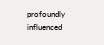profoundly influenced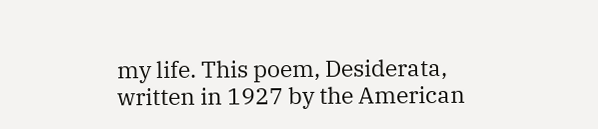my life. This poem, Desiderata, written in 1927 by the American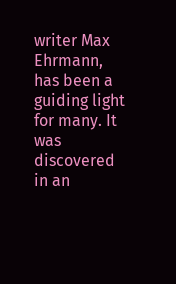writer Max Ehrmann, has been a guiding light for many. It was discovered in an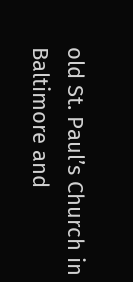old St. Paul’s Church in Baltimore and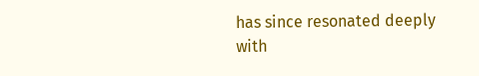has since resonated deeply with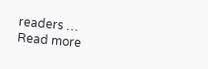readers … Read more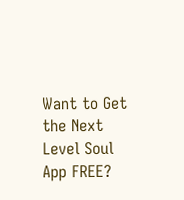Want to Get the Next Level Soul App FREE?